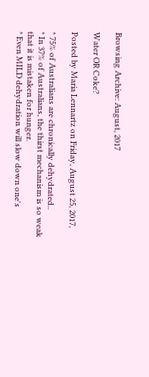Browsing Archive: August, 2017

Water OR Coke?

Posted by Maria Lennartz on Friday, August 25, 2017,

* 75% of Australians are chronically dehydrated..
* In 37% of Australians, the thirst mechanism is so weak that it is mistaken for hunger.
* Even MILD dehydration will slow down one's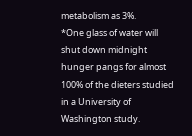metabolism as 3%.
*One glass of water will shut down midnight hunger pangs for almost 100% of the dieters studied in a University of Washington study.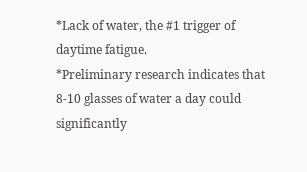*Lack of water, the #1 trigger of daytime fatigue.
*Preliminary research indicates that 8-10 glasses of water a day could significantly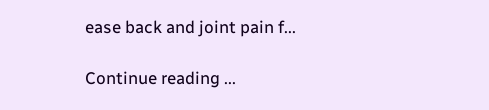ease back and joint pain f...

Continue reading ...